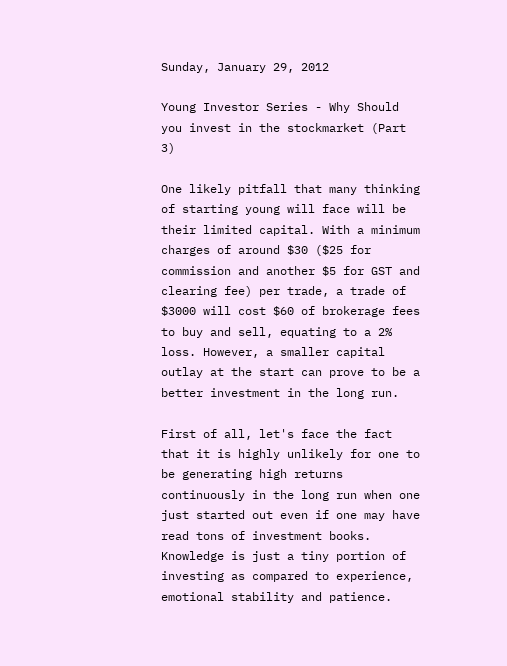Sunday, January 29, 2012

Young Investor Series - Why Should you invest in the stockmarket (Part 3)

One likely pitfall that many thinking of starting young will face will be their limited capital. With a minimum charges of around $30 ($25 for commission and another $5 for GST and clearing fee) per trade, a trade of $3000 will cost $60 of brokerage fees to buy and sell, equating to a 2% loss. However, a smaller capital outlay at the start can prove to be a better investment in the long run.

First of all, let's face the fact that it is highly unlikely for one to be generating high returns continuously in the long run when one just started out even if one may have read tons of investment books. Knowledge is just a tiny portion of investing as compared to experience, emotional stability and patience.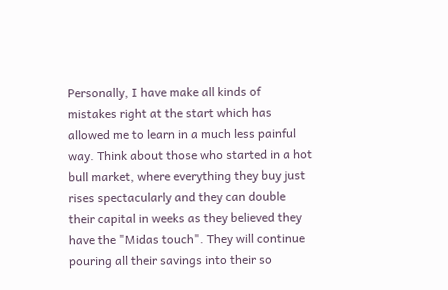Personally, I have make all kinds of mistakes right at the start which has allowed me to learn in a much less painful way. Think about those who started in a hot bull market, where everything they buy just rises spectacularly and they can double their capital in weeks as they believed they have the "Midas touch". They will continue pouring all their savings into their so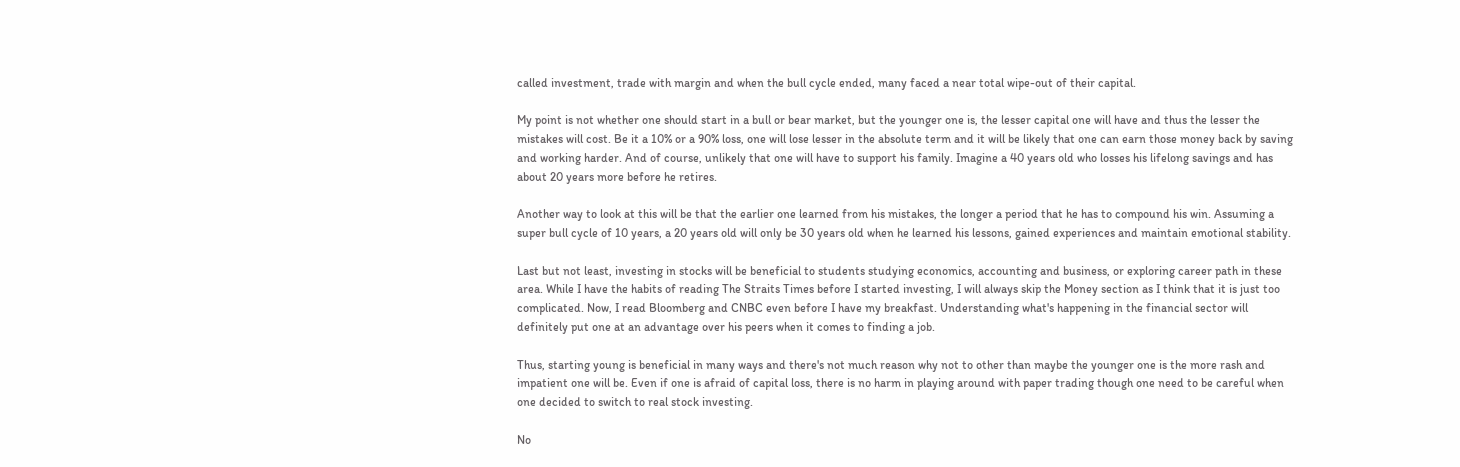called investment, trade with margin and when the bull cycle ended, many faced a near total wipe-out of their capital.

My point is not whether one should start in a bull or bear market, but the younger one is, the lesser capital one will have and thus the lesser the mistakes will cost. Be it a 10% or a 90% loss, one will lose lesser in the absolute term and it will be likely that one can earn those money back by saving and working harder. And of course, unlikely that one will have to support his family. Imagine a 40 years old who losses his lifelong savings and has about 20 years more before he retires.

Another way to look at this will be that the earlier one learned from his mistakes, the longer a period that he has to compound his win. Assuming a super bull cycle of 10 years, a 20 years old will only be 30 years old when he learned his lessons, gained experiences and maintain emotional stability.

Last but not least, investing in stocks will be beneficial to students studying economics, accounting and business, or exploring career path in these area. While I have the habits of reading The Straits Times before I started investing, I will always skip the Money section as I think that it is just too complicated. Now, I read Bloomberg and CNBC even before I have my breakfast. Understanding what's happening in the financial sector will definitely put one at an advantage over his peers when it comes to finding a job.

Thus, starting young is beneficial in many ways and there's not much reason why not to other than maybe the younger one is the more rash and impatient one will be. Even if one is afraid of capital loss, there is no harm in playing around with paper trading though one need to be careful when one decided to switch to real stock investing.

No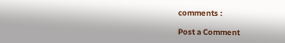comments :

Post a Comment